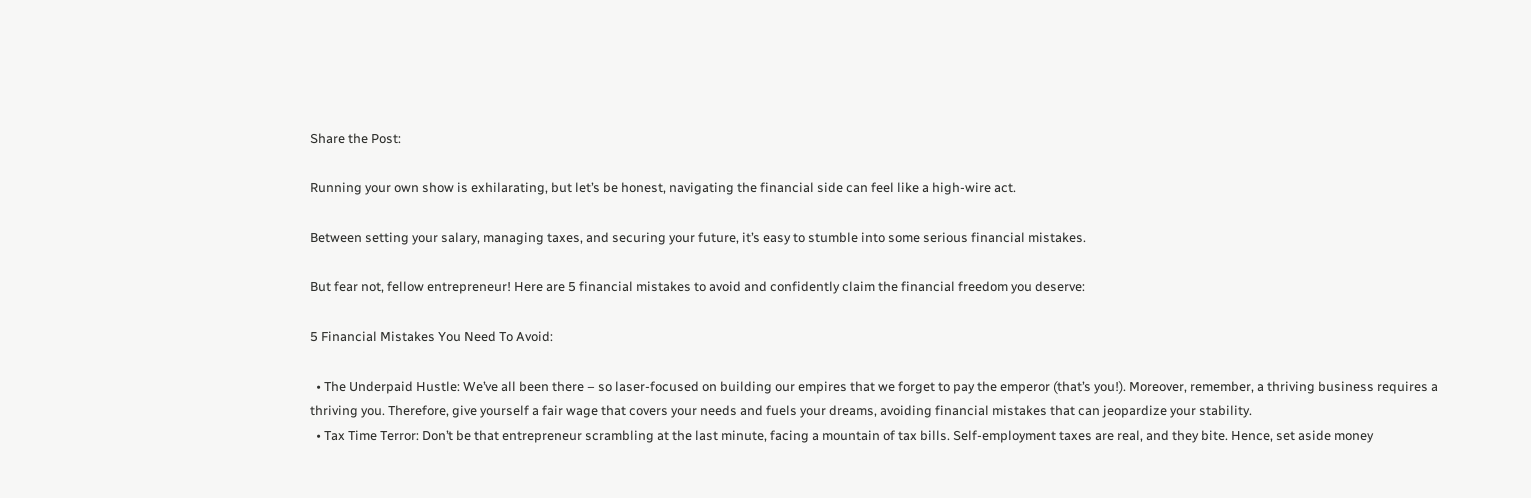Share the Post:

Running your own show is exhilarating, but let’s be honest, navigating the financial side can feel like a high-wire act.

Between setting your salary, managing taxes, and securing your future, it’s easy to stumble into some serious financial mistakes.

But fear not, fellow entrepreneur! Here are 5 financial mistakes to avoid and confidently claim the financial freedom you deserve:

5 Financial Mistakes You Need To Avoid:

  • The Underpaid Hustle: We’ve all been there – so laser-focused on building our empires that we forget to pay the emperor (that’s you!). Moreover, remember, a thriving business requires a thriving you. Therefore, give yourself a fair wage that covers your needs and fuels your dreams, avoiding financial mistakes that can jeopardize your stability.
  • Tax Time Terror: Don’t be that entrepreneur scrambling at the last minute, facing a mountain of tax bills. Self-employment taxes are real, and they bite. Hence, set aside money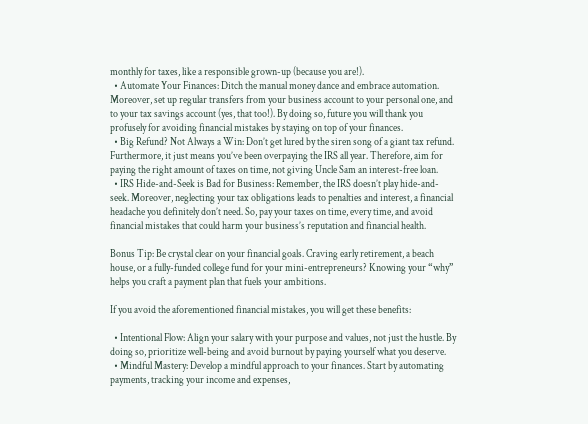monthly for taxes, like a responsible grown-up (because you are!).
  • Automate Your Finances: Ditch the manual money dance and embrace automation. Moreover, set up regular transfers from your business account to your personal one, and to your tax savings account (yes, that too!). By doing so, future you will thank you profusely for avoiding financial mistakes by staying on top of your finances.
  • Big Refund? Not Always a Win: Don’t get lured by the siren song of a giant tax refund. Furthermore, it just means you’ve been overpaying the IRS all year. Therefore, aim for paying the right amount of taxes on time, not giving Uncle Sam an interest-free loan.
  • IRS Hide-and-Seek is Bad for Business: Remember, the IRS doesn’t play hide-and-seek. Moreover, neglecting your tax obligations leads to penalties and interest, a financial headache you definitely don’t need. So, pay your taxes on time, every time, and avoid financial mistakes that could harm your business’s reputation and financial health.

Bonus Tip: Be crystal clear on your financial goals. Craving early retirement, a beach house, or a fully-funded college fund for your mini-entrepreneurs? Knowing your “why” helps you craft a payment plan that fuels your ambitions.

If you avoid the aforementioned financial mistakes, you will get these benefits:

  • Intentional Flow: Align your salary with your purpose and values, not just the hustle. By doing so, prioritize well-being and avoid burnout by paying yourself what you deserve.
  • Mindful Mastery: Develop a mindful approach to your finances. Start by automating payments, tracking your income and expenses,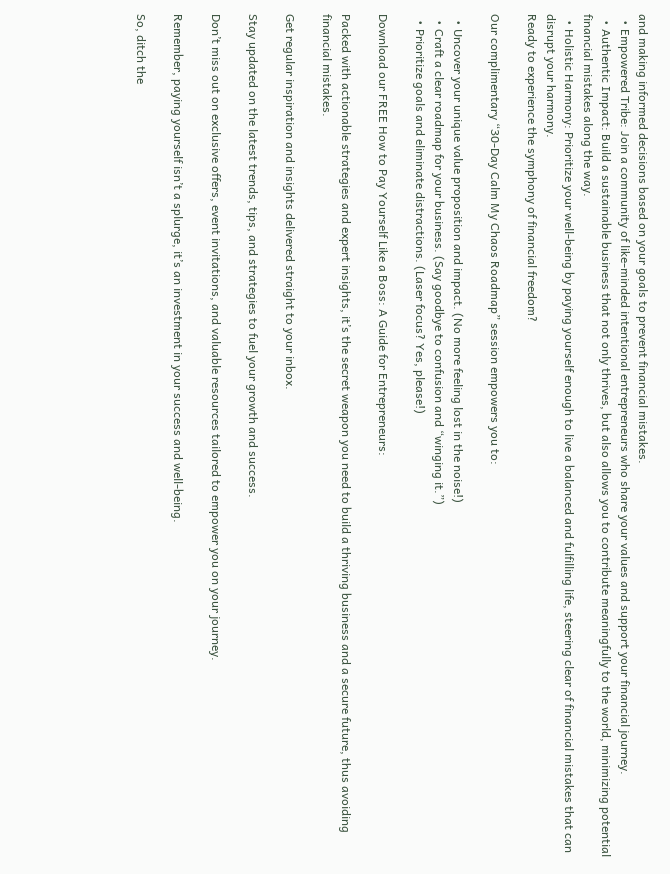and making informed decisions based on your goals to prevent financial mistakes.
  • Empowered Tribe: Join a community of like-minded intentional entrepreneurs who share your values and support your financial journey.
  • Authentic Impact: Build a sustainable business that not only thrives, but also allows you to contribute meaningfully to the world, minimizing potential financial mistakes along the way.
  • Holistic Harmony: Prioritize your well-being by paying yourself enough to live a balanced and fulfilling life, steering clear of financial mistakes that can disrupt your harmony.
Ready to experience the symphony of financial freedom?

Our complimentary “30-Day Calm My Chaos Roadmap” session empowers you to:

  • Uncover your unique value proposition and impact. (No more feeling lost in the noise!)
  • Craft a clear roadmap for your business. (Say goodbye to confusion and “winging it.”)
  • Prioritize goals and eliminate distractions. (Laser focus? Yes, please!)

Download our FREE How to Pay Yourself Like a Boss: A Guide for Entrepreneurs:

Packed with actionable strategies and expert insights, it’s the secret weapon you need to build a thriving business and a secure future, thus avoiding financial mistakes.

Get regular inspiration and insights delivered straight to your inbox.

Stay updated on the latest trends, tips, and strategies to fuel your growth and success.

Don’t miss out on exclusive offers, event invitations, and valuable resources tailored to empower you on your journey.

Remember, paying yourself isn’t a splurge, it’s an investment in your success and well-being.

So, ditch the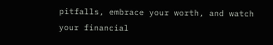pitfalls, embrace your worth, and watch your financial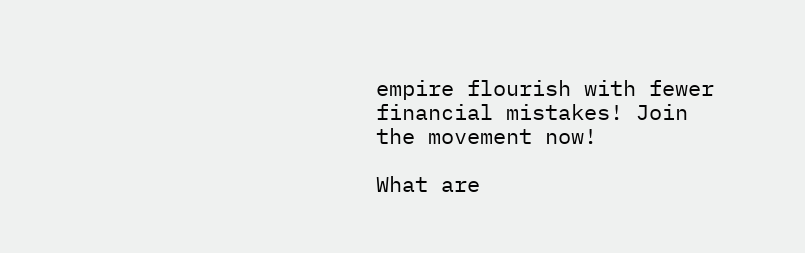empire flourish with fewer financial mistakes! Join the movement now!

What are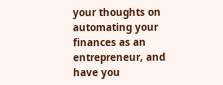your thoughts on automating your finances as an entrepreneur, and have you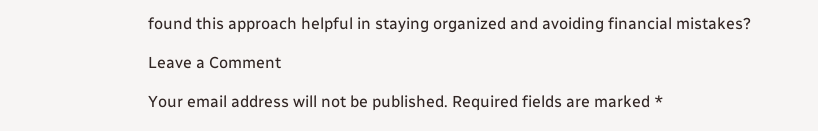found this approach helpful in staying organized and avoiding financial mistakes?

Leave a Comment

Your email address will not be published. Required fields are marked *